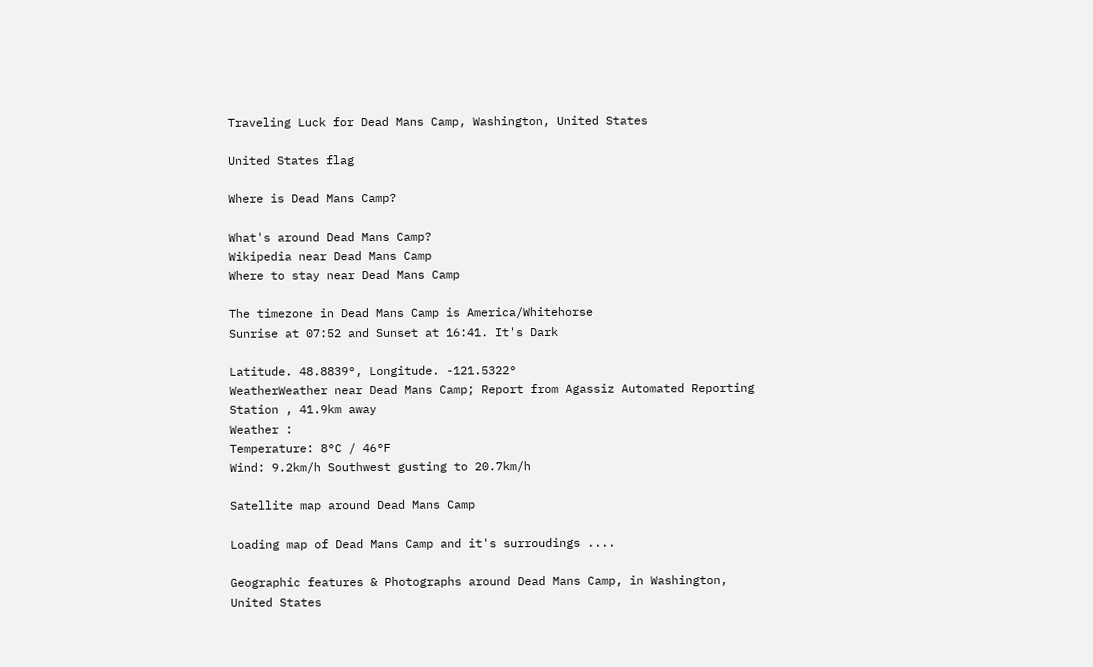Traveling Luck for Dead Mans Camp, Washington, United States

United States flag

Where is Dead Mans Camp?

What's around Dead Mans Camp?
Wikipedia near Dead Mans Camp
Where to stay near Dead Mans Camp

The timezone in Dead Mans Camp is America/Whitehorse
Sunrise at 07:52 and Sunset at 16:41. It's Dark

Latitude. 48.8839°, Longitude. -121.5322°
WeatherWeather near Dead Mans Camp; Report from Agassiz Automated Reporting Station , 41.9km away
Weather :
Temperature: 8°C / 46°F
Wind: 9.2km/h Southwest gusting to 20.7km/h

Satellite map around Dead Mans Camp

Loading map of Dead Mans Camp and it's surroudings ....

Geographic features & Photographs around Dead Mans Camp, in Washington, United States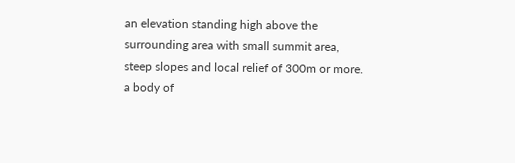an elevation standing high above the surrounding area with small summit area, steep slopes and local relief of 300m or more.
a body of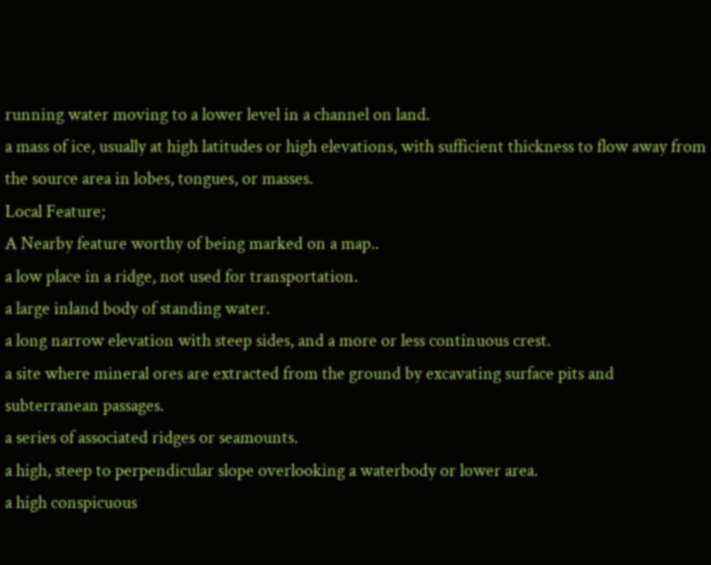running water moving to a lower level in a channel on land.
a mass of ice, usually at high latitudes or high elevations, with sufficient thickness to flow away from the source area in lobes, tongues, or masses.
Local Feature;
A Nearby feature worthy of being marked on a map..
a low place in a ridge, not used for transportation.
a large inland body of standing water.
a long narrow elevation with steep sides, and a more or less continuous crest.
a site where mineral ores are extracted from the ground by excavating surface pits and subterranean passages.
a series of associated ridges or seamounts.
a high, steep to perpendicular slope overlooking a waterbody or lower area.
a high conspicuous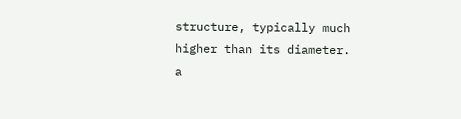structure, typically much higher than its diameter.
a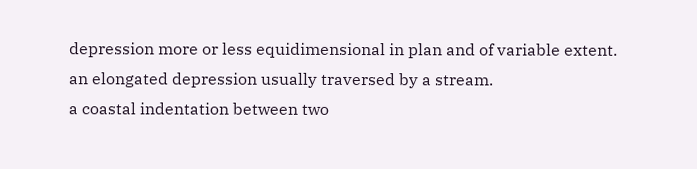depression more or less equidimensional in plan and of variable extent.
an elongated depression usually traversed by a stream.
a coastal indentation between two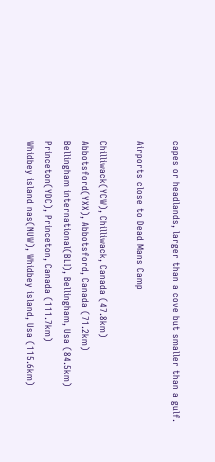capes or headlands, larger than a cove but smaller than a gulf.

Airports close to Dead Mans Camp

Chilliwack(YCW), Chilliwack, Canada (47.8km)
Abbotsford(YXX), Abbotsford, Canada (71.2km)
Bellingham international(BLI), Bellingham, Usa (84.5km)
Princeton(YDC), Princeton, Canada (111.7km)
Whidbey island nas(NUW), Whidbey island, Usa (115.6km)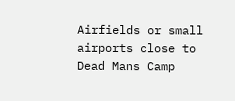Airfields or small airports close to Dead Mans Camp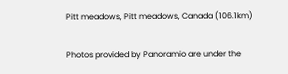Pitt meadows, Pitt meadows, Canada (106.1km)

Photos provided by Panoramio are under the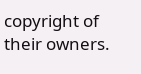copyright of their owners.